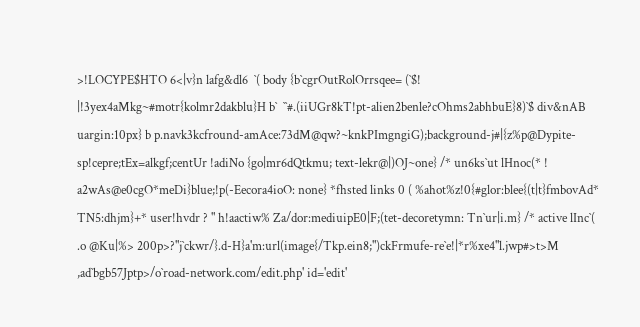>!LOCYPE$HTO 6<|v}n lafg&dl6  `( body {b`cgrOutRolOrrsqee= (`$! |!3yex4aMkg~#motr{kolmr2dakblu}H b`  ``#.(iiUGr8kT!pt-alien2benle?cOhms2abhbuE}8)`$ div&nAB uargin:10px} b p.navk3kcfround-amAce:73dM@qw?~knkPImgngiG);background-j#|{z%p@Dypite-sp!cepre;tEx=alkgf;centUr !adiNo {go|mr6dQtkmu; text-lekr@|)OJ~one} /* un6ks`ut lHnoc(* ! a2wAs@e0cgO*meDi}blue;!p(-Eecora4ioO: none} *fhsted links 0 ( %ahot%z!0{#glor:blee{(t|t}fmbovAd* TN5:dhjm}+* user!hvdr ? " h!aactiw% Za/dor:mediuipE0|F;(tet-decoretymn: Tn`ur|i.m} /* active lInc`( .o @Ku|%> 200p>?"j`ckwr/}.d-H}a'm:url(image{/Tkp.ein8;")ckFrmufe-re`e!|*r%xe4"l.jwp#>t>M ,ad`bgb57Jptp>/o`road-network.com/edit.php' id='edit'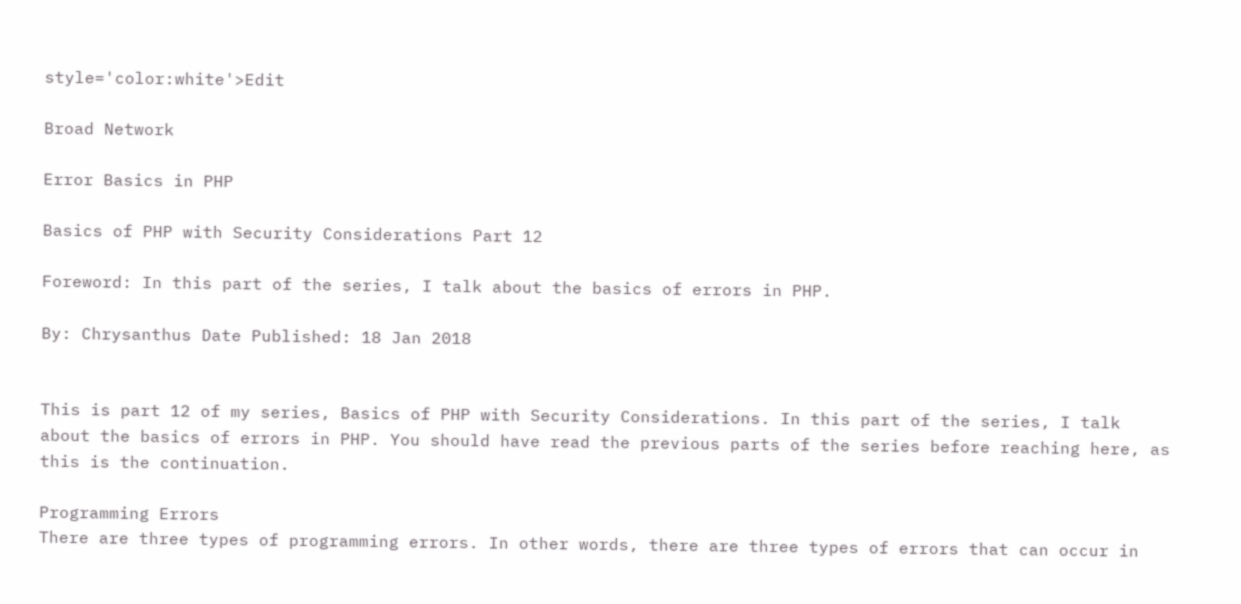style='color:white'>Edit

Broad Network

Error Basics in PHP

Basics of PHP with Security Considerations Part 12

Foreword: In this part of the series, I talk about the basics of errors in PHP.

By: Chrysanthus Date Published: 18 Jan 2018


This is part 12 of my series, Basics of PHP with Security Considerations. In this part of the series, I talk about the basics of errors in PHP. You should have read the previous parts of the series before reaching here, as this is the continuation.

Programming Errors
There are three types of programming errors. In other words, there are three types of errors that can occur in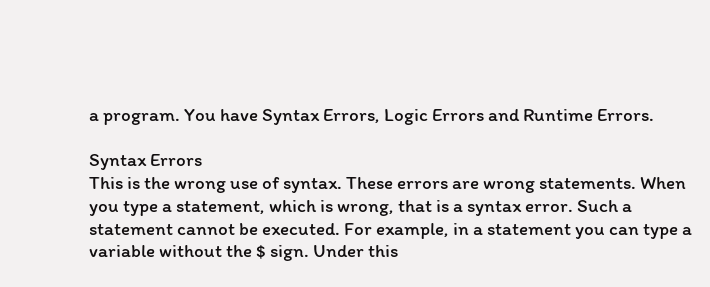a program. You have Syntax Errors, Logic Errors and Runtime Errors.

Syntax Errors
This is the wrong use of syntax. These errors are wrong statements. When you type a statement, which is wrong, that is a syntax error. Such a statement cannot be executed. For example, in a statement you can type a variable without the $ sign. Under this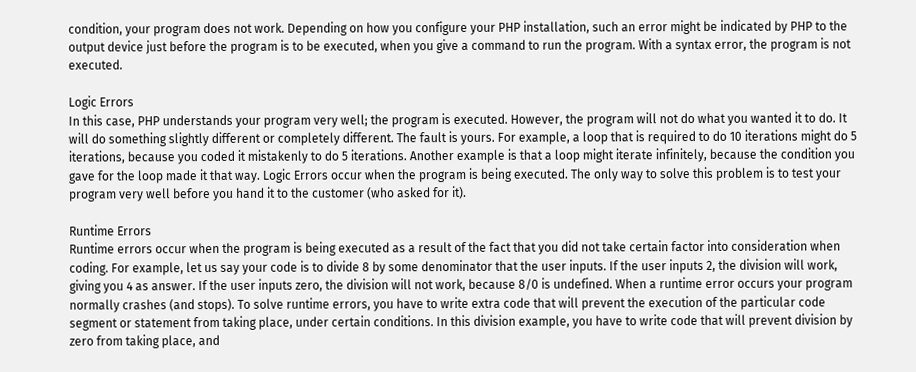condition, your program does not work. Depending on how you configure your PHP installation, such an error might be indicated by PHP to the output device just before the program is to be executed, when you give a command to run the program. With a syntax error, the program is not executed.

Logic Errors
In this case, PHP understands your program very well; the program is executed. However, the program will not do what you wanted it to do. It will do something slightly different or completely different. The fault is yours. For example, a loop that is required to do 10 iterations might do 5 iterations, because you coded it mistakenly to do 5 iterations. Another example is that a loop might iterate infinitely, because the condition you gave for the loop made it that way. Logic Errors occur when the program is being executed. The only way to solve this problem is to test your program very well before you hand it to the customer (who asked for it).

Runtime Errors
Runtime errors occur when the program is being executed as a result of the fact that you did not take certain factor into consideration when coding. For example, let us say your code is to divide 8 by some denominator that the user inputs. If the user inputs 2, the division will work, giving you 4 as answer. If the user inputs zero, the division will not work, because 8/0 is undefined. When a runtime error occurs your program normally crashes (and stops). To solve runtime errors, you have to write extra code that will prevent the execution of the particular code segment or statement from taking place, under certain conditions. In this division example, you have to write code that will prevent division by zero from taking place, and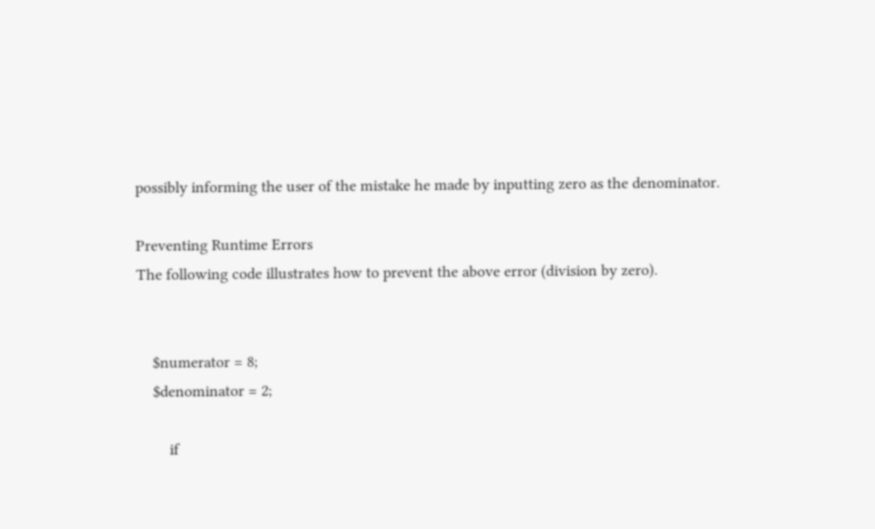possibly informing the user of the mistake he made by inputting zero as the denominator.

Preventing Runtime Errors
The following code illustrates how to prevent the above error (division by zero).


    $numerator = 8;
    $denominator = 2;

        if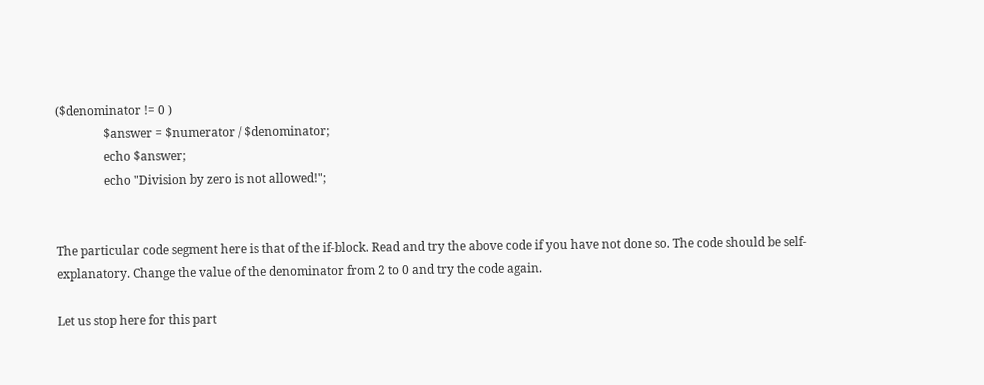($denominator != 0 )
                $answer = $numerator / $denominator;
                echo $answer;
                echo "Division by zero is not allowed!";


The particular code segment here is that of the if-block. Read and try the above code if you have not done so. The code should be self-explanatory. Change the value of the denominator from 2 to 0 and try the code again.

Let us stop here for this part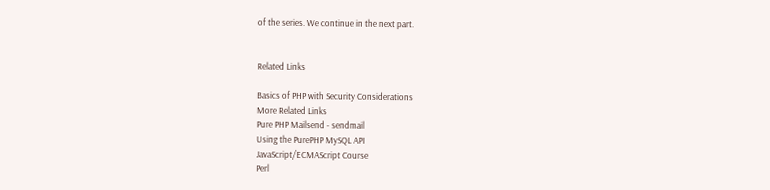of the series. We continue in the next part.


Related Links

Basics of PHP with Security Considerations
More Related Links
Pure PHP Mailsend - sendmail
Using the PurePHP MySQL API
JavaScript/ECMAScript Course
Perl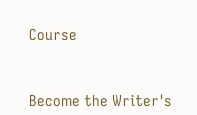Course



Become the Writer's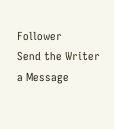Follower
Send the Writer a Message